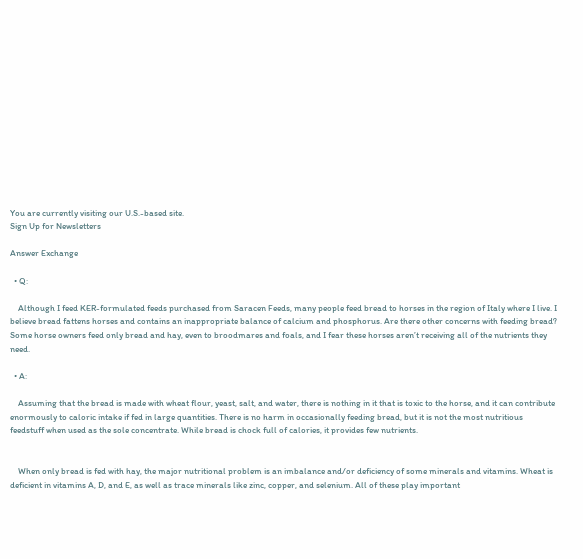You are currently visiting our U.S.-based site.
Sign Up for Newsletters

Answer Exchange

  • Q:

    Although I feed KER-formulated feeds purchased from Saracen Feeds, many people feed bread to horses in the region of Italy where I live. I believe bread fattens horses and contains an inappropriate balance of calcium and phosphorus. Are there other concerns with feeding bread? Some horse owners feed only bread and hay, even to broodmares and foals, and I fear these horses aren’t receiving all of the nutrients they need.

  • A:

    Assuming that the bread is made with wheat flour, yeast, salt, and water, there is nothing in it that is toxic to the horse, and it can contribute enormously to caloric intake if fed in large quantities. There is no harm in occasionally feeding bread, but it is not the most nutritious feedstuff when used as the sole concentrate. While bread is chock full of calories, it provides few nutrients.


    When only bread is fed with hay, the major nutritional problem is an imbalance and/or deficiency of some minerals and vitamins. Wheat is deficient in vitamins A, D, and E, as well as trace minerals like zinc, copper, and selenium. All of these play important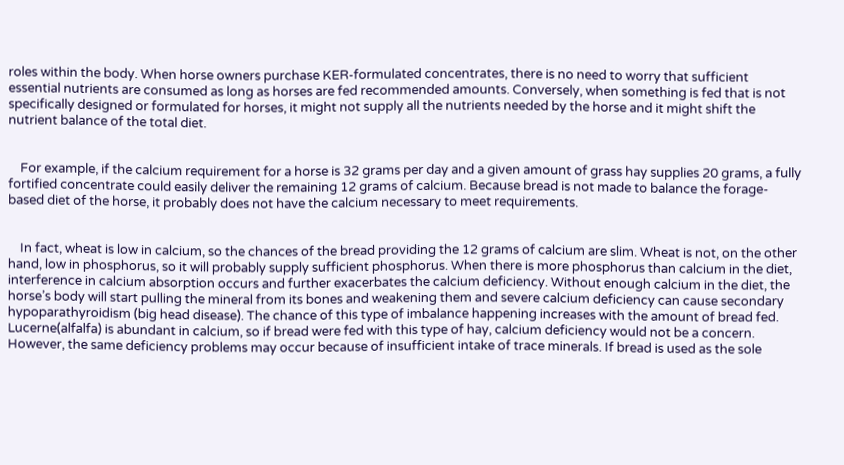roles within the body. When horse owners purchase KER-formulated concentrates, there is no need to worry that sufficient essential nutrients are consumed as long as horses are fed recommended amounts. Conversely, when something is fed that is not specifically designed or formulated for horses, it might not supply all the nutrients needed by the horse and it might shift the nutrient balance of the total diet.


    For example, if the calcium requirement for a horse is 32 grams per day and a given amount of grass hay supplies 20 grams, a fully fortified concentrate could easily deliver the remaining 12 grams of calcium. Because bread is not made to balance the forage-based diet of the horse, it probably does not have the calcium necessary to meet requirements.


    In fact, wheat is low in calcium, so the chances of the bread providing the 12 grams of calcium are slim. Wheat is not, on the other hand, low in phosphorus, so it will probably supply sufficient phosphorus. When there is more phosphorus than calcium in the diet, interference in calcium absorption occurs and further exacerbates the calcium deficiency. Without enough calcium in the diet, the horse’s body will start pulling the mineral from its bones and weakening them and severe calcium deficiency can cause secondary hypoparathyroidism (big head disease). The chance of this type of imbalance happening increases with the amount of bread fed. Lucerne(alfalfa) is abundant in calcium, so if bread were fed with this type of hay, calcium deficiency would not be a concern. However, the same deficiency problems may occur because of insufficient intake of trace minerals. If bread is used as the sole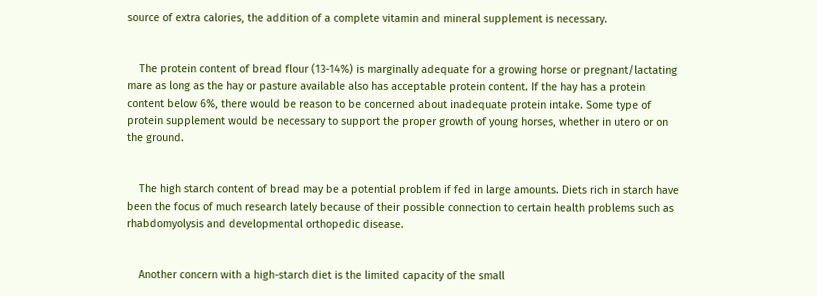source of extra calories, the addition of a complete vitamin and mineral supplement is necessary.


    The protein content of bread flour (13-14%) is marginally adequate for a growing horse or pregnant/lactating mare as long as the hay or pasture available also has acceptable protein content. If the hay has a protein content below 6%, there would be reason to be concerned about inadequate protein intake. Some type of protein supplement would be necessary to support the proper growth of young horses, whether in utero or on the ground.


    The high starch content of bread may be a potential problem if fed in large amounts. Diets rich in starch have been the focus of much research lately because of their possible connection to certain health problems such as rhabdomyolysis and developmental orthopedic disease.


    Another concern with a high-starch diet is the limited capacity of the small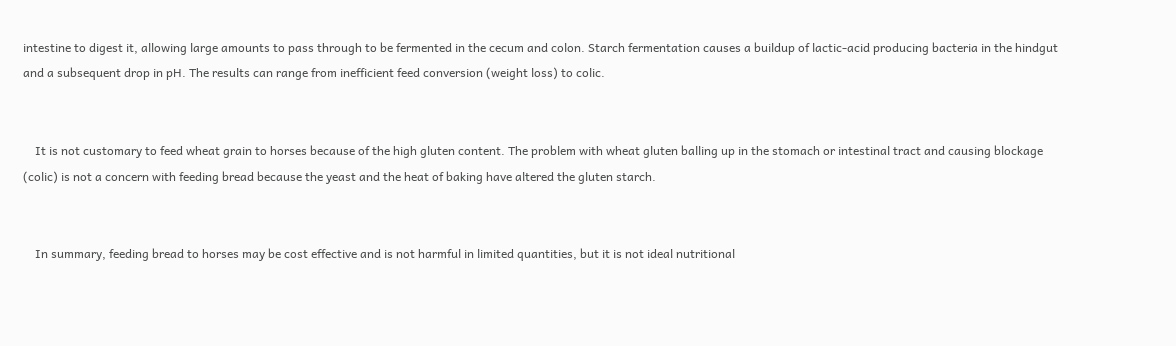intestine to digest it, allowing large amounts to pass through to be fermented in the cecum and colon. Starch fermentation causes a buildup of lactic-acid producing bacteria in the hindgut and a subsequent drop in pH. The results can range from inefficient feed conversion (weight loss) to colic.


    It is not customary to feed wheat grain to horses because of the high gluten content. The problem with wheat gluten balling up in the stomach or intestinal tract and causing blockage (colic) is not a concern with feeding bread because the yeast and the heat of baking have altered the gluten starch.


    In summary, feeding bread to horses may be cost effective and is not harmful in limited quantities, but it is not ideal nutritional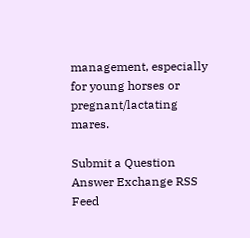management, especially for young horses or pregnant/lactating mares.

Submit a Question  Answer Exchange RSS Feed